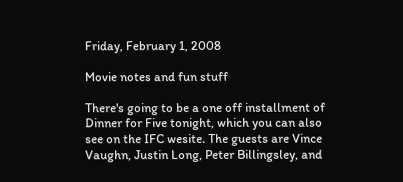Friday, February 1, 2008

Movie notes and fun stuff

There's going to be a one off installment of Dinner for Five tonight, which you can also see on the IFC wesite. The guests are Vince Vaughn, Justin Long, Peter Billingsley, and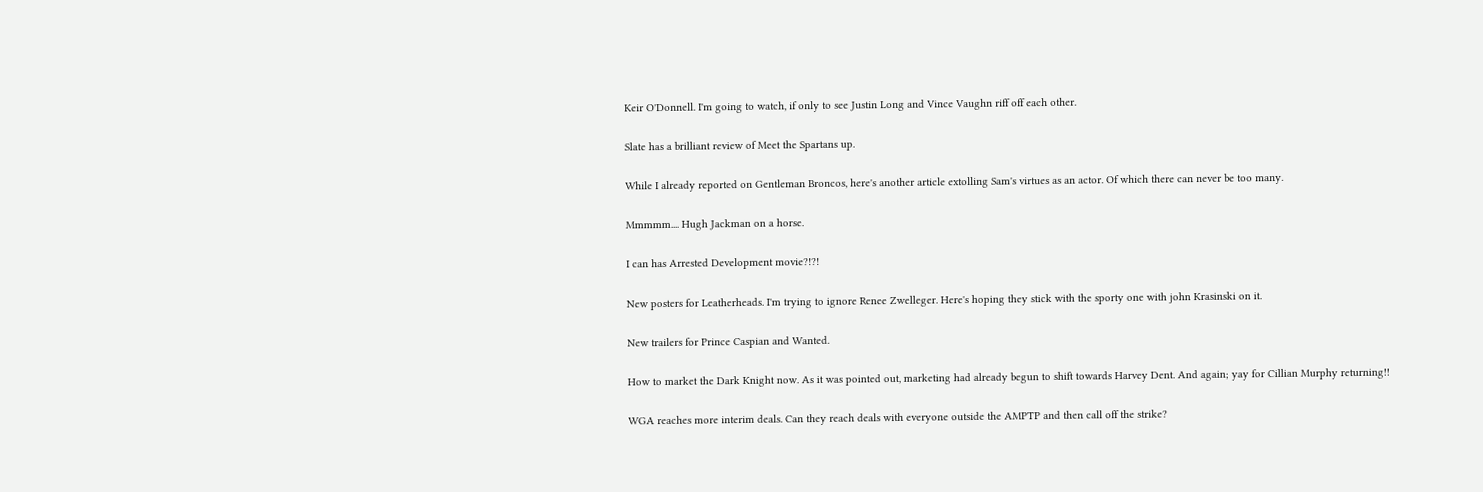Keir O'Donnell. I'm going to watch, if only to see Justin Long and Vince Vaughn riff off each other.

Slate has a brilliant review of Meet the Spartans up.

While I already reported on Gentleman Broncos, here's another article extolling Sam's virtues as an actor. Of which there can never be too many.

Mmmmm.... Hugh Jackman on a horse.

I can has Arrested Development movie?!?!

New posters for Leatherheads. I'm trying to ignore Renee Zwelleger. Here's hoping they stick with the sporty one with john Krasinski on it.

New trailers for Prince Caspian and Wanted.

How to market the Dark Knight now. As it was pointed out, marketing had already begun to shift towards Harvey Dent. And again; yay for Cillian Murphy returning!!

WGA reaches more interim deals. Can they reach deals with everyone outside the AMPTP and then call off the strike?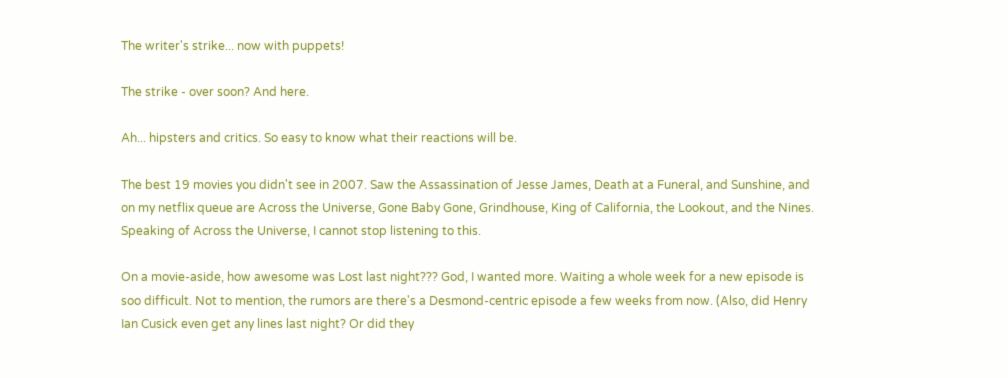The writer's strike... now with puppets!

The strike - over soon? And here.

Ah... hipsters and critics. So easy to know what their reactions will be.

The best 19 movies you didn't see in 2007. Saw the Assassination of Jesse James, Death at a Funeral, and Sunshine, and on my netflix queue are Across the Universe, Gone Baby Gone, Grindhouse, King of California, the Lookout, and the Nines. Speaking of Across the Universe, I cannot stop listening to this.

On a movie-aside, how awesome was Lost last night??? God, I wanted more. Waiting a whole week for a new episode is soo difficult. Not to mention, the rumors are there's a Desmond-centric episode a few weeks from now. (Also, did Henry Ian Cusick even get any lines last night? Or did they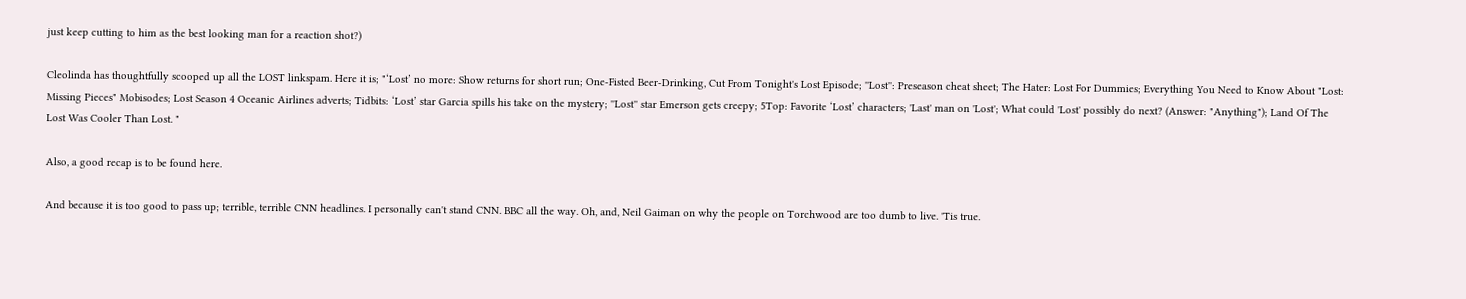just keep cutting to him as the best looking man for a reaction shot?)

Cleolinda has thoughtfully scooped up all the LOST linkspam. Here it is; "‘Lost’ no more: Show returns for short run; One-Fisted Beer-Drinking, Cut From Tonight's Lost Episode; ''Lost'': Preseason cheat sheet; The Hater: Lost For Dummies; Everything You Need to Know About "Lost: Missing Pieces" Mobisodes; Lost Season 4 Oceanic Airlines adverts; Tidbits: ‘Lost’ star Garcia spills his take on the mystery; ''Lost'' star Emerson gets creepy; 5Top: Favorite ‘Lost’ characters; 'Last' man on 'Lost'; What could 'Lost' possibly do next? (Answer: "Anything"); Land Of The Lost Was Cooler Than Lost. "

Also, a good recap is to be found here.

And because it is too good to pass up; terrible, terrible CNN headlines. I personally can't stand CNN. BBC all the way. Oh, and, Neil Gaiman on why the people on Torchwood are too dumb to live. 'Tis true.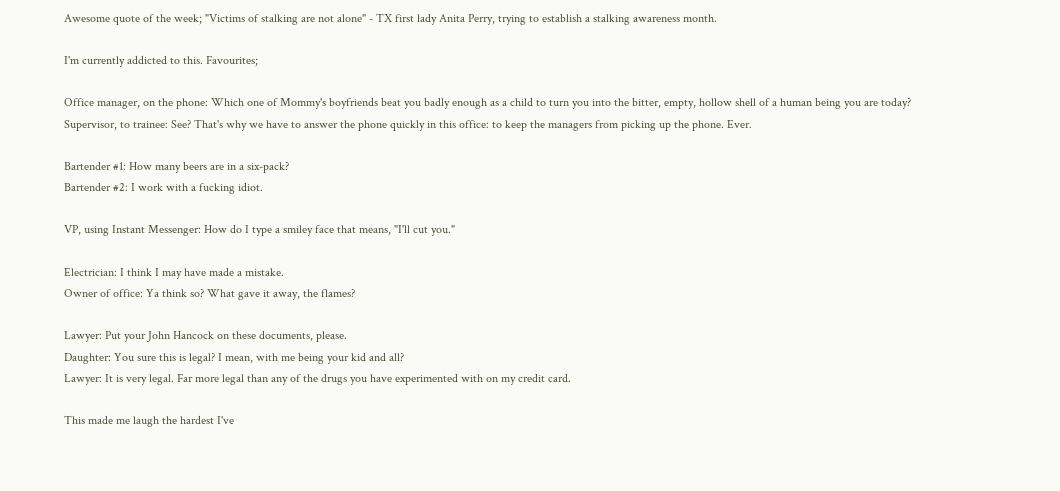Awesome quote of the week; "Victims of stalking are not alone" - TX first lady Anita Perry, trying to establish a stalking awareness month.

I'm currently addicted to this. Favourites;

Office manager, on the phone: Which one of Mommy's boyfriends beat you badly enough as a child to turn you into the bitter, empty, hollow shell of a human being you are today?
Supervisor, to trainee: See? That's why we have to answer the phone quickly in this office: to keep the managers from picking up the phone. Ever.

Bartender #1: How many beers are in a six-pack?
Bartender #2: I work with a fucking idiot.

VP, using Instant Messenger: How do I type a smiley face that means, "I'll cut you."

Electrician: I think I may have made a mistake.
Owner of office: Ya think so? What gave it away, the flames?

Lawyer: Put your John Hancock on these documents, please.
Daughter: You sure this is legal? I mean, with me being your kid and all?
Lawyer: It is very legal. Far more legal than any of the drugs you have experimented with on my credit card.

This made me laugh the hardest I've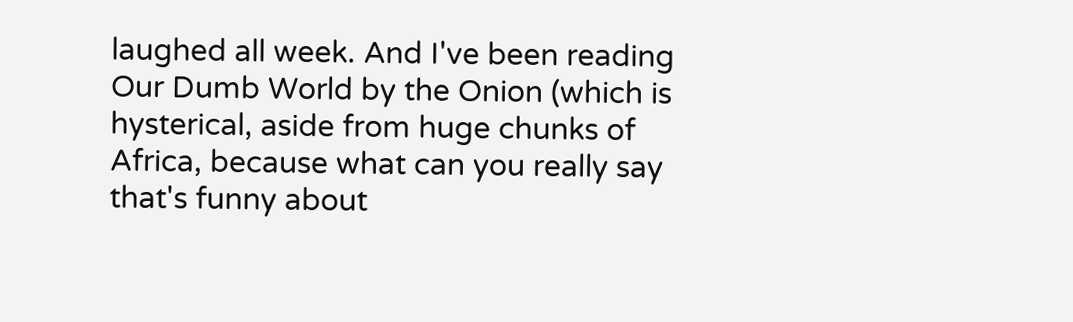laughed all week. And I've been reading Our Dumb World by the Onion (which is hysterical, aside from huge chunks of Africa, because what can you really say that's funny about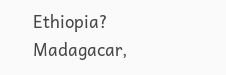Ethiopia? Madagacar,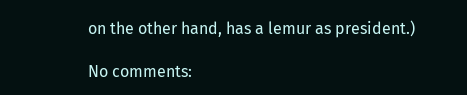on the other hand, has a lemur as president.)

No comments: